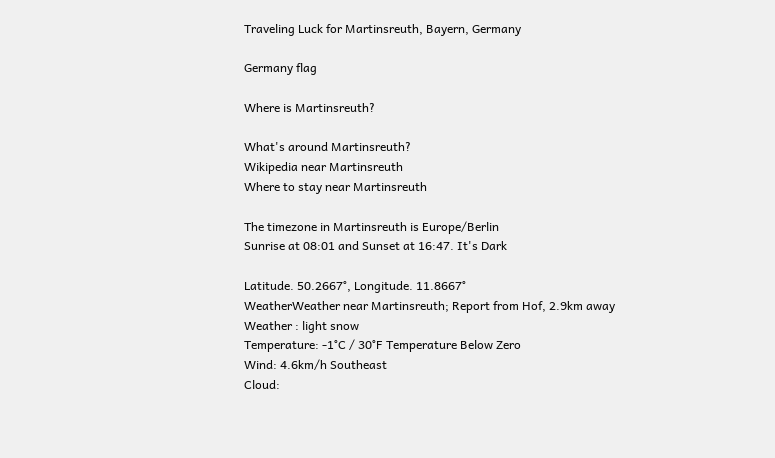Traveling Luck for Martinsreuth, Bayern, Germany

Germany flag

Where is Martinsreuth?

What's around Martinsreuth?
Wikipedia near Martinsreuth
Where to stay near Martinsreuth

The timezone in Martinsreuth is Europe/Berlin
Sunrise at 08:01 and Sunset at 16:47. It's Dark

Latitude. 50.2667°, Longitude. 11.8667°
WeatherWeather near Martinsreuth; Report from Hof, 2.9km away
Weather : light snow
Temperature: -1°C / 30°F Temperature Below Zero
Wind: 4.6km/h Southeast
Cloud: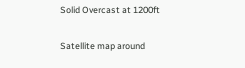Solid Overcast at 1200ft

Satellite map around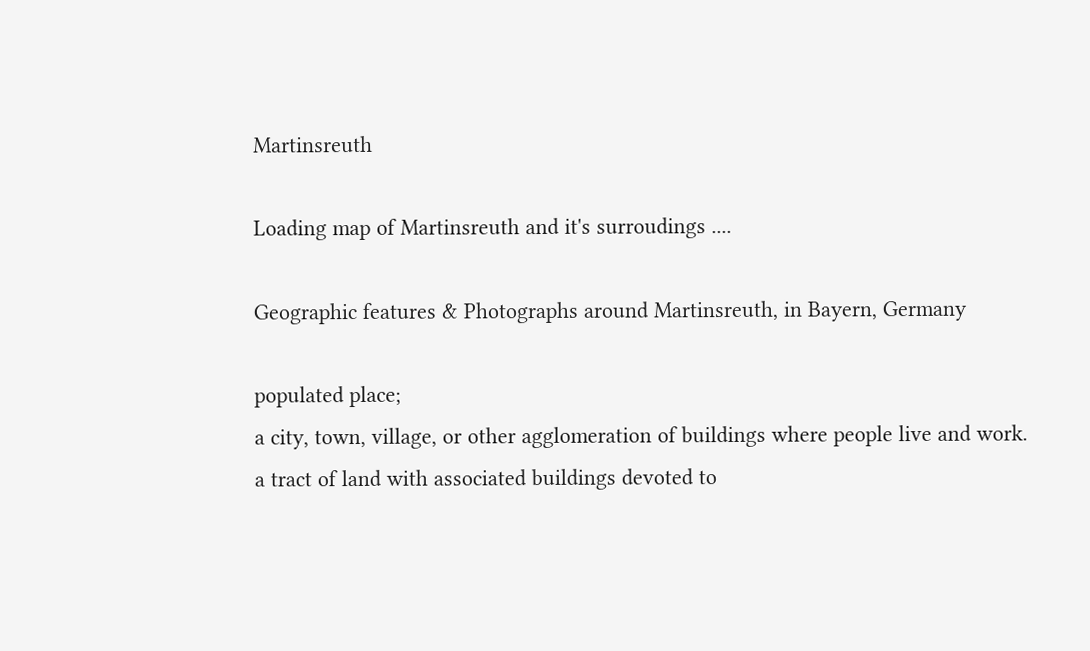Martinsreuth

Loading map of Martinsreuth and it's surroudings ....

Geographic features & Photographs around Martinsreuth, in Bayern, Germany

populated place;
a city, town, village, or other agglomeration of buildings where people live and work.
a tract of land with associated buildings devoted to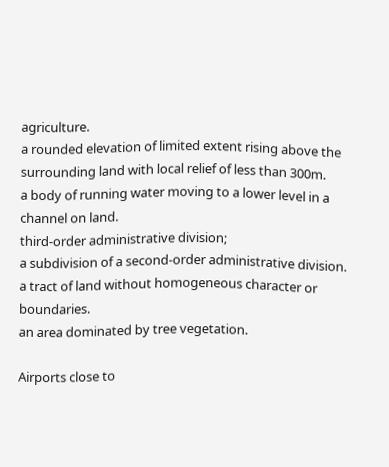agriculture.
a rounded elevation of limited extent rising above the surrounding land with local relief of less than 300m.
a body of running water moving to a lower level in a channel on land.
third-order administrative division;
a subdivision of a second-order administrative division.
a tract of land without homogeneous character or boundaries.
an area dominated by tree vegetation.

Airports close to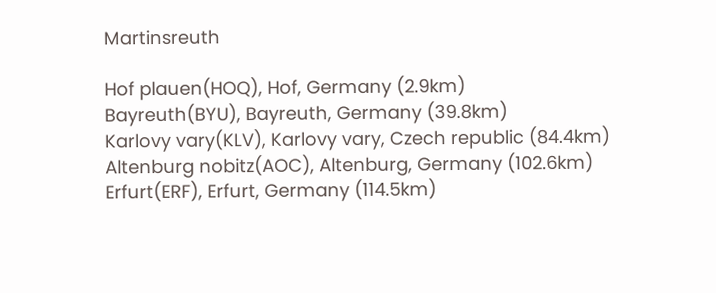Martinsreuth

Hof plauen(HOQ), Hof, Germany (2.9km)
Bayreuth(BYU), Bayreuth, Germany (39.8km)
Karlovy vary(KLV), Karlovy vary, Czech republic (84.4km)
Altenburg nobitz(AOC), Altenburg, Germany (102.6km)
Erfurt(ERF), Erfurt, Germany (114.5km)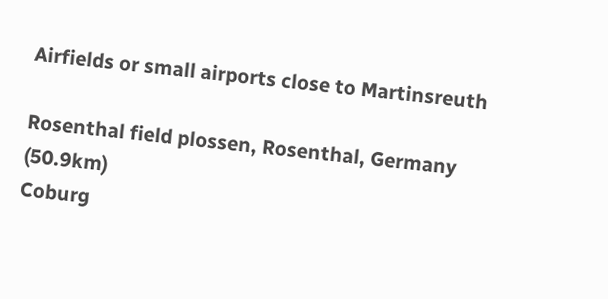Airfields or small airports close to Martinsreuth

Rosenthal field plossen, Rosenthal, Germany (50.9km)
Coburg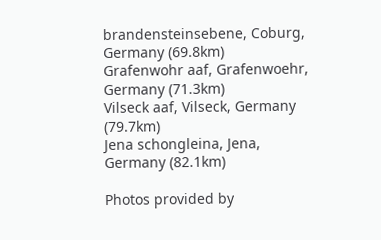brandensteinsebene, Coburg, Germany (69.8km)
Grafenwohr aaf, Grafenwoehr, Germany (71.3km)
Vilseck aaf, Vilseck, Germany (79.7km)
Jena schongleina, Jena, Germany (82.1km)

Photos provided by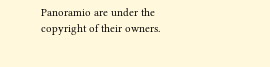Panoramio are under the copyright of their owners.